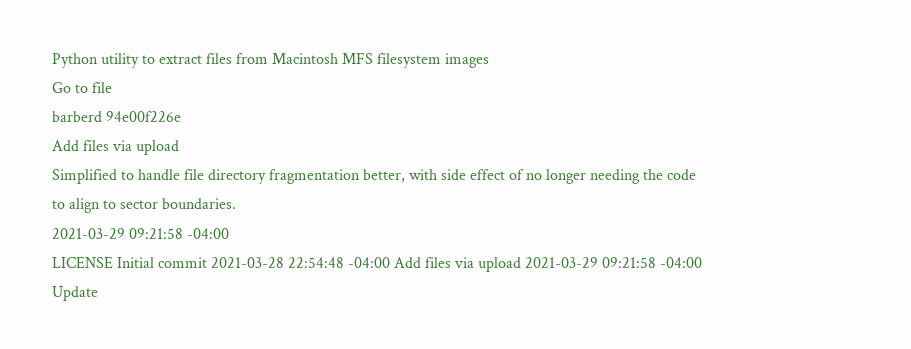Python utility to extract files from Macintosh MFS filesystem images
Go to file
barberd 94e00f226e
Add files via upload
Simplified to handle file directory fragmentation better, with side effect of no longer needing the code to align to sector boundaries.
2021-03-29 09:21:58 -04:00
LICENSE Initial commit 2021-03-28 22:54:48 -04:00 Add files via upload 2021-03-29 09:21:58 -04:00 Update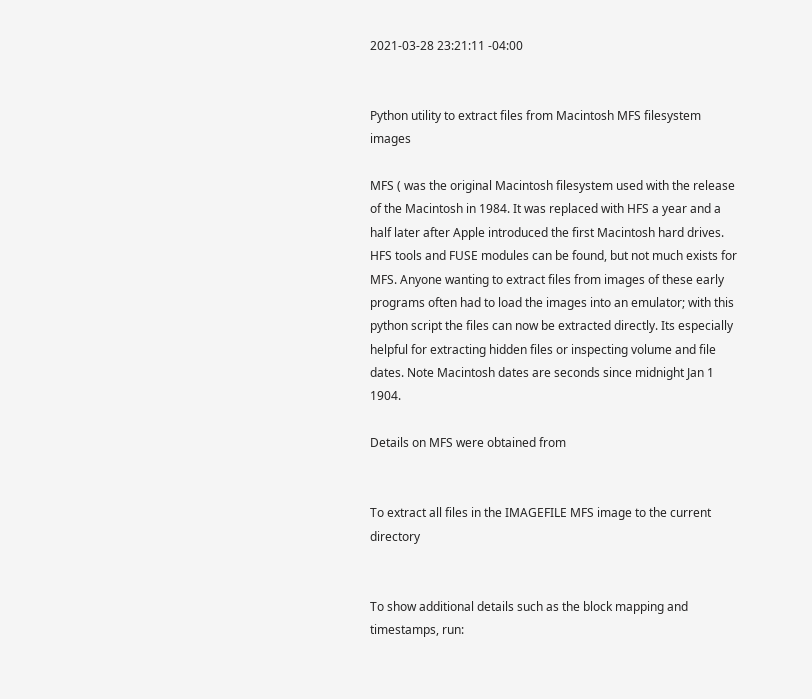2021-03-28 23:21:11 -04:00


Python utility to extract files from Macintosh MFS filesystem images

MFS ( was the original Macintosh filesystem used with the release of the Macintosh in 1984. It was replaced with HFS a year and a half later after Apple introduced the first Macintosh hard drives. HFS tools and FUSE modules can be found, but not much exists for MFS. Anyone wanting to extract files from images of these early programs often had to load the images into an emulator; with this python script the files can now be extracted directly. Its especially helpful for extracting hidden files or inspecting volume and file dates. Note Macintosh dates are seconds since midnight Jan 1 1904.

Details on MFS were obtained from


To extract all files in the IMAGEFILE MFS image to the current directory


To show additional details such as the block mapping and timestamps, run: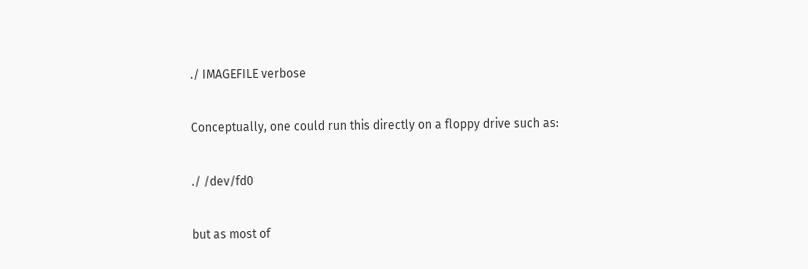./ IMAGEFILE verbose

Conceptually, one could run this directly on a floppy drive such as:

./ /dev/fd0

but as most of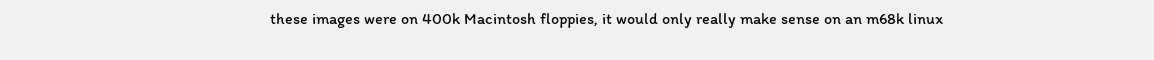these images were on 400k Macintosh floppies, it would only really make sense on an m68k linux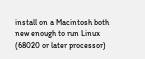install on a Macintosh both new enough to run Linux (68020 or later processor)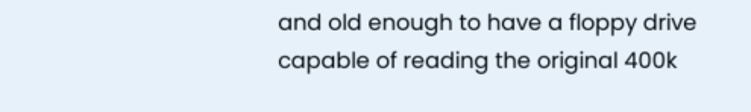and old enough to have a floppy drive capable of reading the original 400k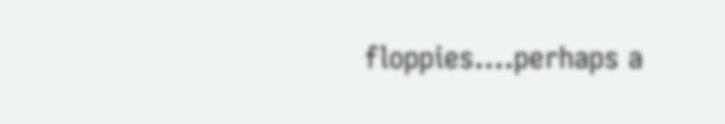floppies....perhaps a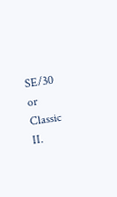SE/30 or Classic II.